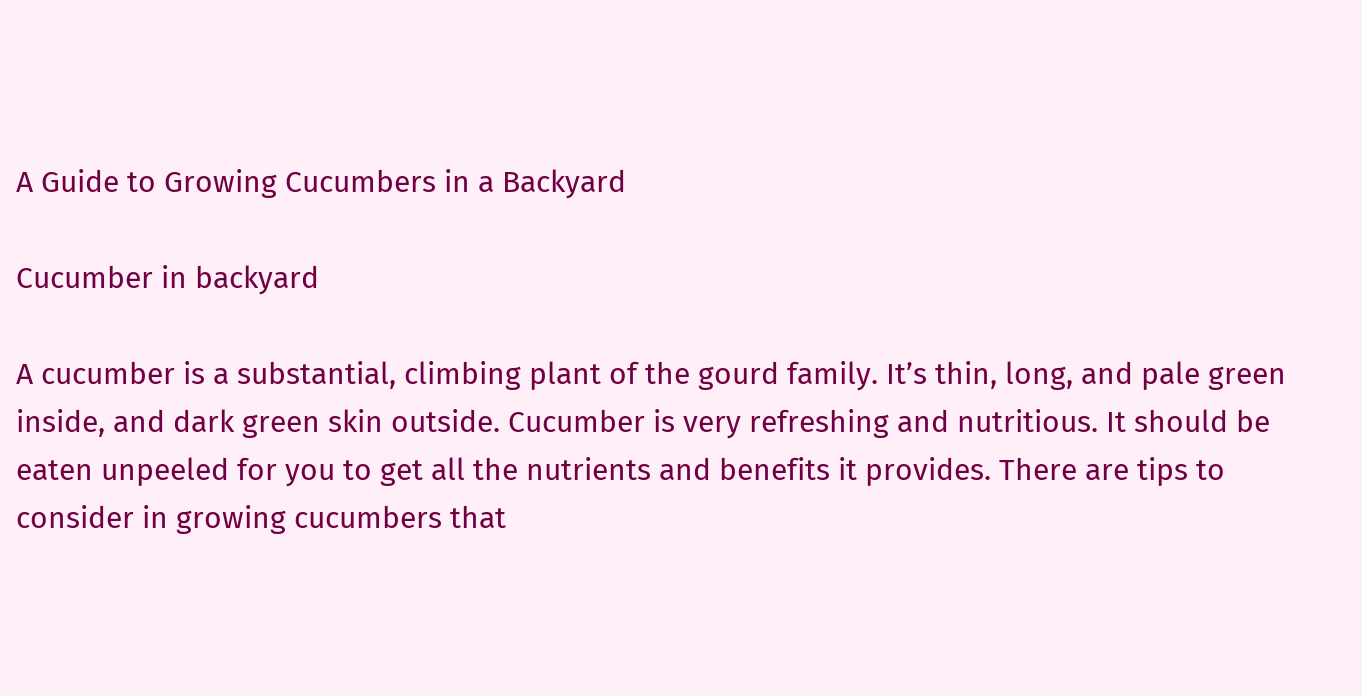A Guide to Growing Cucumbers in a Backyard

Cucumber in backyard

A cucumber is a substantial, climbing plant of the gourd family. It’s thin, long, and pale green inside, and dark green skin outside. Cucumber is very refreshing and nutritious. It should be eaten unpeeled for you to get all the nutrients and benefits it provides. There are tips to consider in growing cucumbers that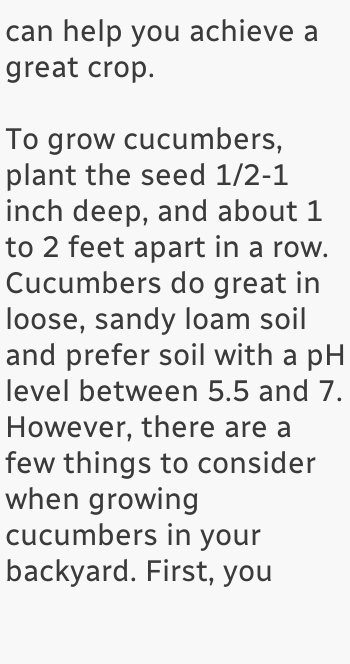can help you achieve a great crop.

To grow cucumbers, plant the seed 1/2-1 inch deep, and about 1 to 2 feet apart in a row. Cucumbers do great in loose, sandy loam soil and prefer soil with a pH level between 5.5 and 7. However, there are a few things to consider when growing cucumbers in your backyard. First, you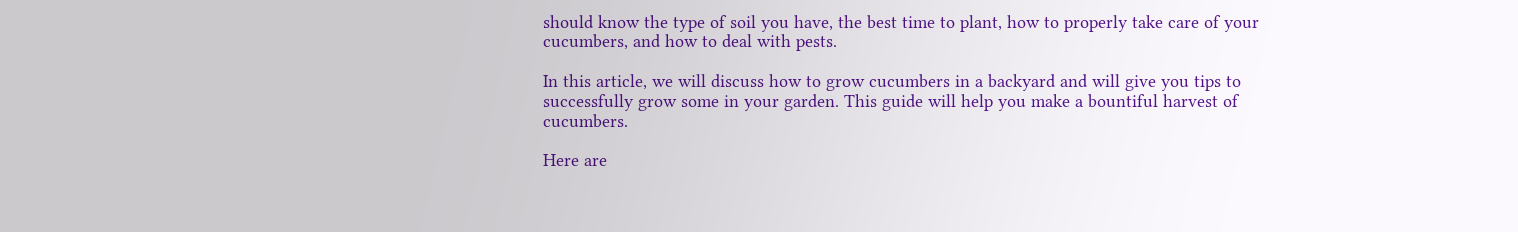should know the type of soil you have, the best time to plant, how to properly take care of your cucumbers, and how to deal with pests.

In this article, we will discuss how to grow cucumbers in a backyard and will give you tips to successfully grow some in your garden. This guide will help you make a bountiful harvest of cucumbers.

Here are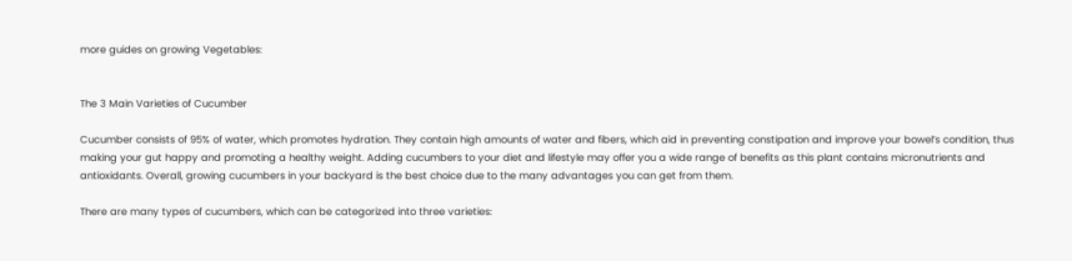more guides on growing Vegetables:


The 3 Main Varieties of Cucumber

Cucumber consists of 95% of water, which promotes hydration. They contain high amounts of water and fibers, which aid in preventing constipation and improve your bowel’s condition, thus making your gut happy and promoting a healthy weight. Adding cucumbers to your diet and lifestyle may offer you a wide range of benefits as this plant contains micronutrients and antioxidants. Overall, growing cucumbers in your backyard is the best choice due to the many advantages you can get from them.

There are many types of cucumbers, which can be categorized into three varieties: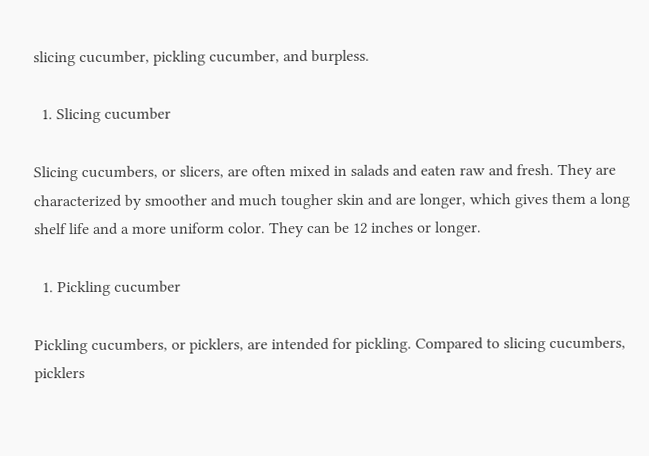slicing cucumber, pickling cucumber, and burpless.

  1. Slicing cucumber

Slicing cucumbers, or slicers, are often mixed in salads and eaten raw and fresh. They are characterized by smoother and much tougher skin and are longer, which gives them a long shelf life and a more uniform color. They can be 12 inches or longer.

  1. Pickling cucumber

Pickling cucumbers, or picklers, are intended for pickling. Compared to slicing cucumbers, picklers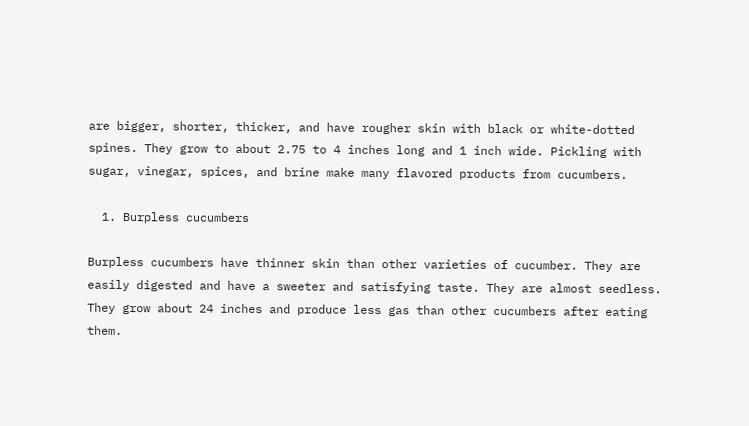are bigger, shorter, thicker, and have rougher skin with black or white-dotted spines. They grow to about 2.75 to 4 inches long and 1 inch wide. Pickling with sugar, vinegar, spices, and brine make many flavored products from cucumbers.

  1. Burpless cucumbers

Burpless cucumbers have thinner skin than other varieties of cucumber. They are easily digested and have a sweeter and satisfying taste. They are almost seedless. They grow about 24 inches and produce less gas than other cucumbers after eating them.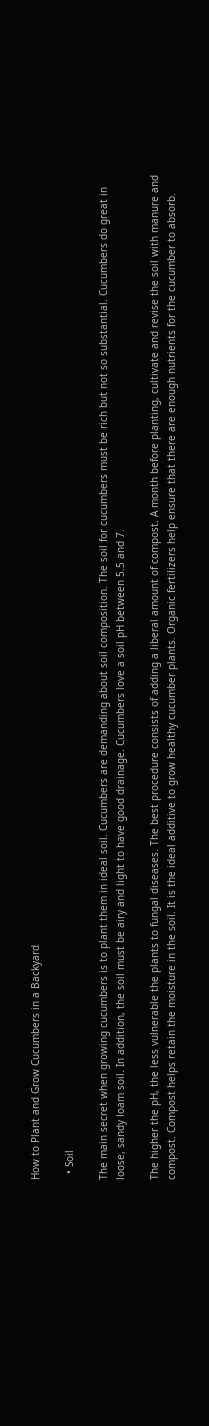How to Plant and Grow Cucumbers in a Backyard

  • Soil

The main secret when growing cucumbers is to plant them in ideal soil. Cucumbers are demanding about soil composition. The soil for cucumbers must be rich but not so substantial. Cucumbers do great in loose, sandy loam soil. In addition, the soil must be airy and light to have good drainage. Cucumbers love a soil pH between 5.5 and 7.

The higher the pH, the less vulnerable the plants to fungal diseases. The best procedure consists of adding a liberal amount of compost. A month before planting, cultivate and revise the soil with manure and compost. Compost helps retain the moisture in the soil. It is the ideal additive to grow healthy cucumber plants. Organic fertilizers help ensure that there are enough nutrients for the cucumber to absorb.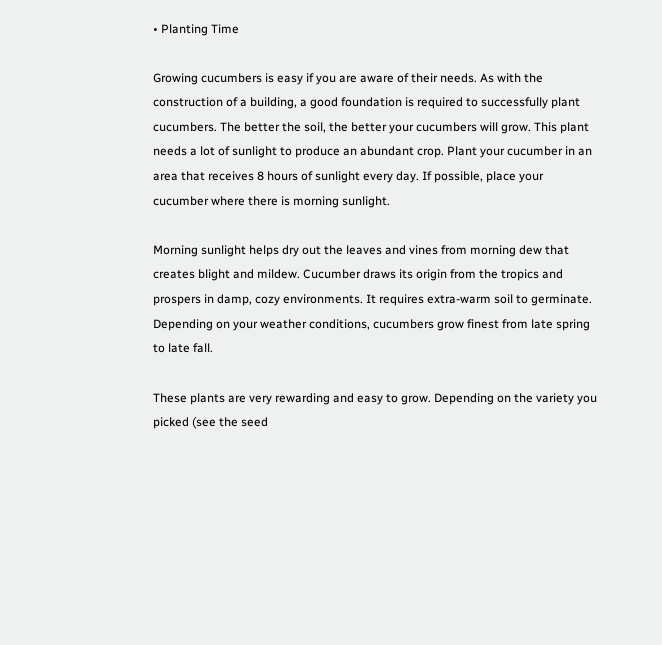• Planting Time

Growing cucumbers is easy if you are aware of their needs. As with the construction of a building, a good foundation is required to successfully plant cucumbers. The better the soil, the better your cucumbers will grow. This plant needs a lot of sunlight to produce an abundant crop. Plant your cucumber in an area that receives 8 hours of sunlight every day. If possible, place your cucumber where there is morning sunlight.

Morning sunlight helps dry out the leaves and vines from morning dew that creates blight and mildew. Cucumber draws its origin from the tropics and prospers in damp, cozy environments. It requires extra-warm soil to germinate. Depending on your weather conditions, cucumbers grow finest from late spring to late fall.

These plants are very rewarding and easy to grow. Depending on the variety you picked (see the seed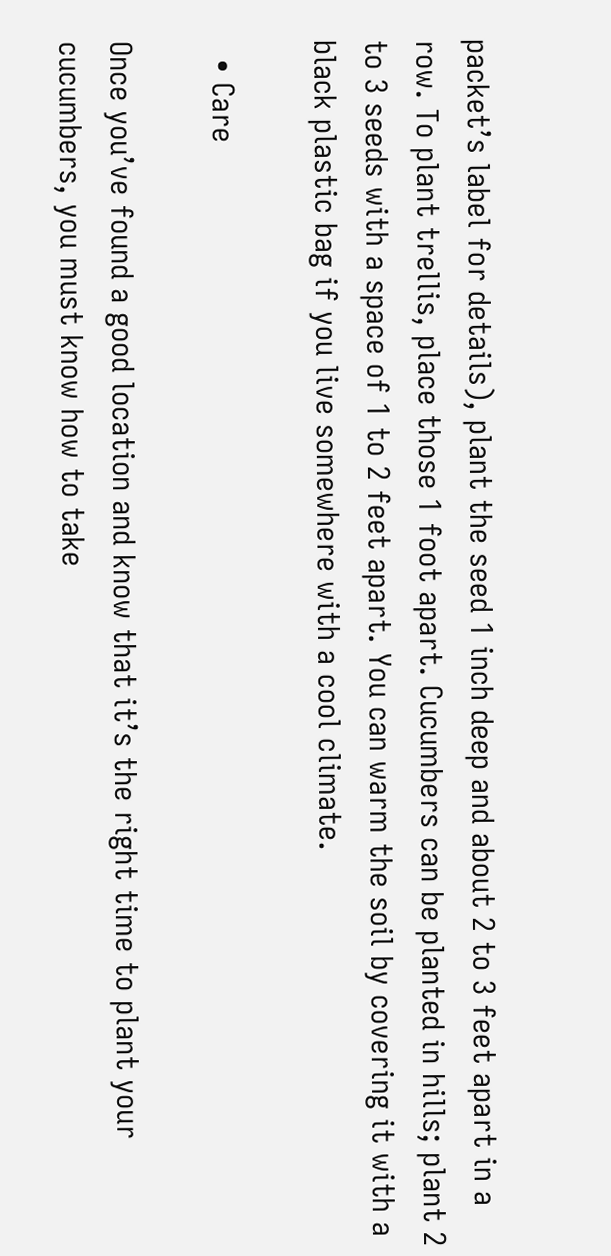packet’s label for details), plant the seed 1 inch deep and about 2 to 3 feet apart in a row. To plant trellis, place those 1 foot apart. Cucumbers can be planted in hills; plant 2 to 3 seeds with a space of 1 to 2 feet apart. You can warm the soil by covering it with a black plastic bag if you live somewhere with a cool climate.

  • Care

Once you’ve found a good location and know that it’s the right time to plant your cucumbers, you must know how to take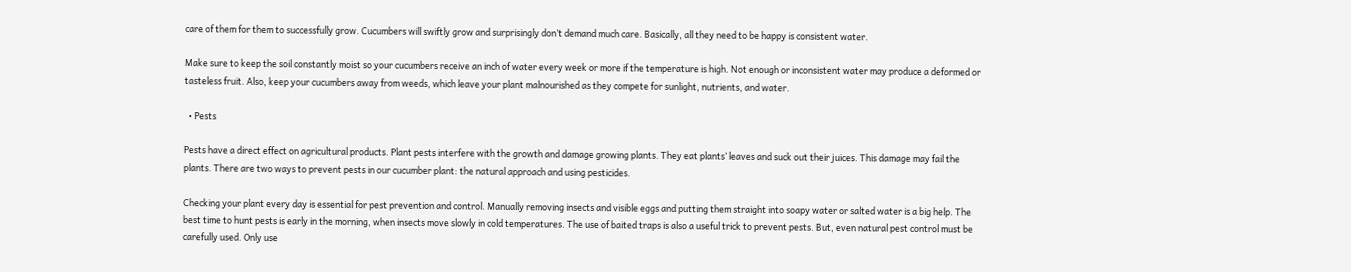care of them for them to successfully grow. Cucumbers will swiftly grow and surprisingly don’t demand much care. Basically, all they need to be happy is consistent water.

Make sure to keep the soil constantly moist so your cucumbers receive an inch of water every week or more if the temperature is high. Not enough or inconsistent water may produce a deformed or tasteless fruit. Also, keep your cucumbers away from weeds, which leave your plant malnourished as they compete for sunlight, nutrients, and water.

  • Pests

Pests have a direct effect on agricultural products. Plant pests interfere with the growth and damage growing plants. They eat plants’ leaves and suck out their juices. This damage may fail the plants. There are two ways to prevent pests in our cucumber plant: the natural approach and using pesticides.

Checking your plant every day is essential for pest prevention and control. Manually removing insects and visible eggs and putting them straight into soapy water or salted water is a big help. The best time to hunt pests is early in the morning, when insects move slowly in cold temperatures. The use of baited traps is also a useful trick to prevent pests. But, even natural pest control must be carefully used. Only use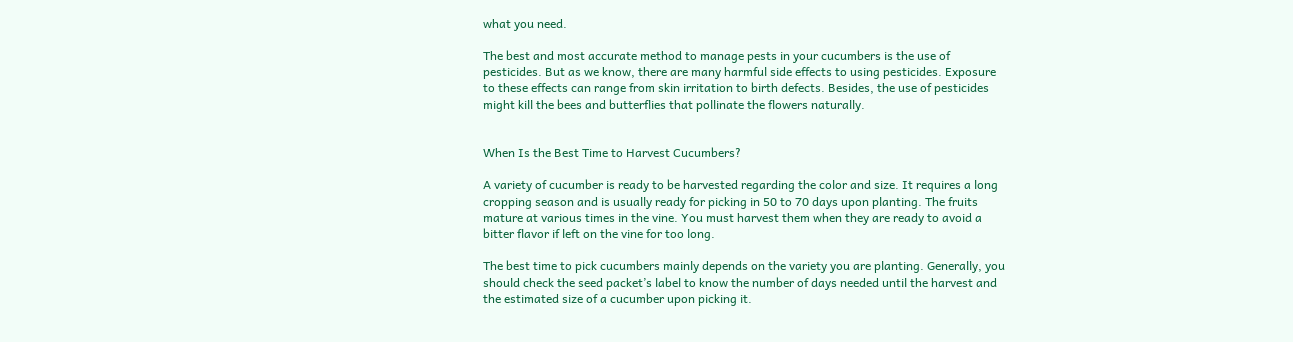what you need.

The best and most accurate method to manage pests in your cucumbers is the use of pesticides. But as we know, there are many harmful side effects to using pesticides. Exposure to these effects can range from skin irritation to birth defects. Besides, the use of pesticides might kill the bees and butterflies that pollinate the flowers naturally.


When Is the Best Time to Harvest Cucumbers?

A variety of cucumber is ready to be harvested regarding the color and size. It requires a long cropping season and is usually ready for picking in 50 to 70 days upon planting. The fruits mature at various times in the vine. You must harvest them when they are ready to avoid a bitter flavor if left on the vine for too long.

The best time to pick cucumbers mainly depends on the variety you are planting. Generally, you should check the seed packet’s label to know the number of days needed until the harvest and the estimated size of a cucumber upon picking it.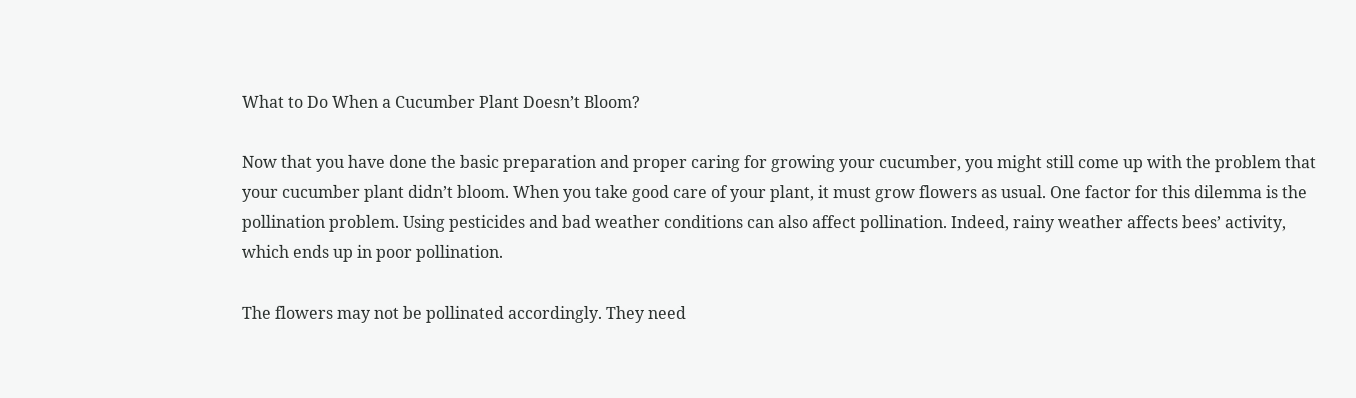What to Do When a Cucumber Plant Doesn’t Bloom?

Now that you have done the basic preparation and proper caring for growing your cucumber, you might still come up with the problem that your cucumber plant didn’t bloom. When you take good care of your plant, it must grow flowers as usual. One factor for this dilemma is the pollination problem. Using pesticides and bad weather conditions can also affect pollination. Indeed, rainy weather affects bees’ activity, which ends up in poor pollination.

The flowers may not be pollinated accordingly. They need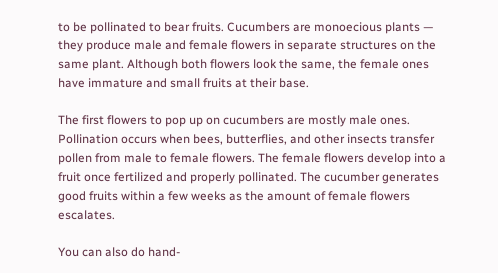to be pollinated to bear fruits. Cucumbers are monoecious plants — they produce male and female flowers in separate structures on the same plant. Although both flowers look the same, the female ones have immature and small fruits at their base.

The first flowers to pop up on cucumbers are mostly male ones. Pollination occurs when bees, butterflies, and other insects transfer pollen from male to female flowers. The female flowers develop into a fruit once fertilized and properly pollinated. The cucumber generates good fruits within a few weeks as the amount of female flowers escalates.

You can also do hand-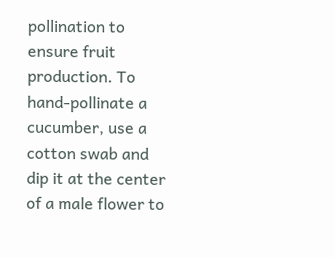pollination to ensure fruit production. To hand-pollinate a cucumber, use a cotton swab and dip it at the center of a male flower to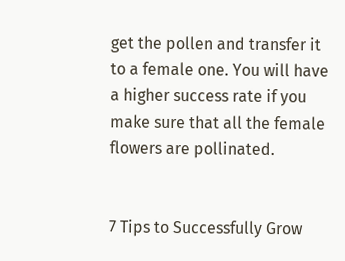get the pollen and transfer it to a female one. You will have a higher success rate if you make sure that all the female flowers are pollinated.


7 Tips to Successfully Grow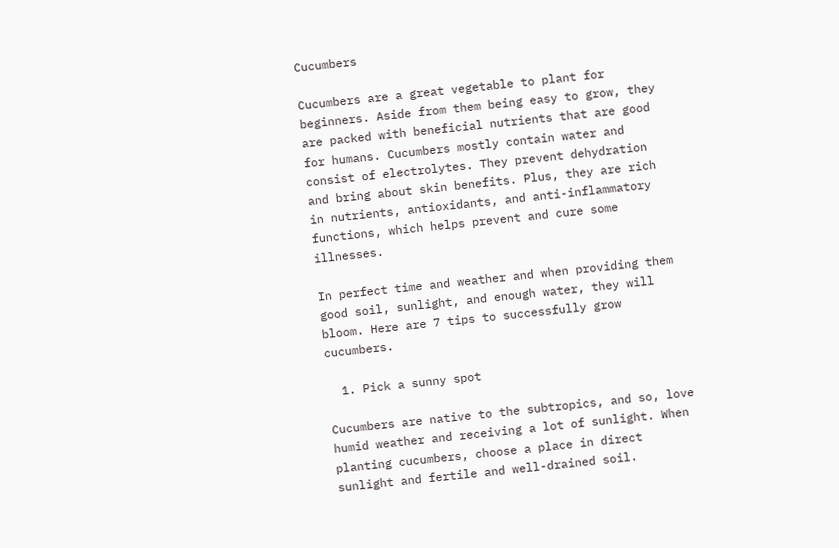Cucumbers

Cucumbers are a great vegetable to plant for beginners. Aside from them being easy to grow, they are packed with beneficial nutrients that are good for humans. Cucumbers mostly contain water and consist of electrolytes. They prevent dehydration and bring about skin benefits. Plus, they are rich in nutrients, antioxidants, and anti-inflammatory functions, which helps prevent and cure some illnesses.

In perfect time and weather and when providing them good soil, sunlight, and enough water, they will bloom. Here are 7 tips to successfully grow cucumbers.

  1. Pick a sunny spot

Cucumbers are native to the subtropics, and so, love humid weather and receiving a lot of sunlight. When planting cucumbers, choose a place in direct sunlight and fertile and well-drained soil.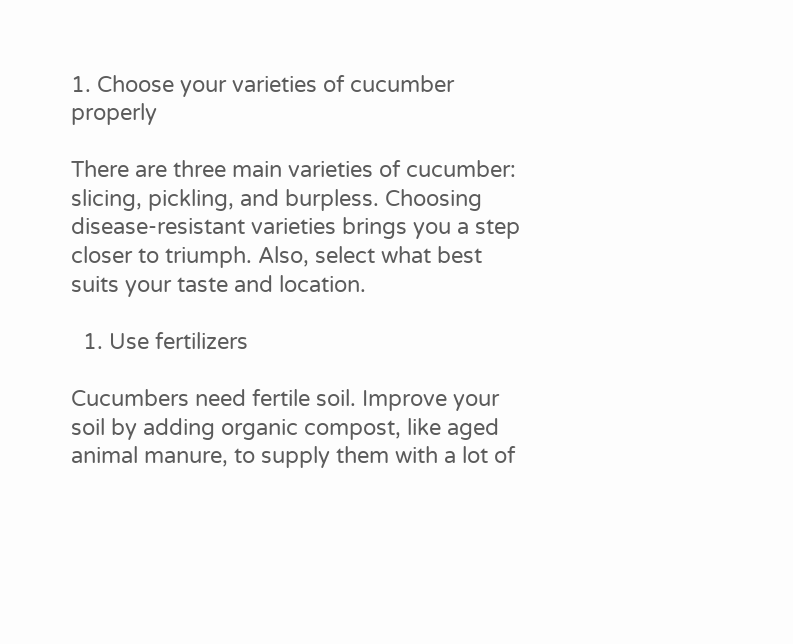1. Choose your varieties of cucumber properly

There are three main varieties of cucumber: slicing, pickling, and burpless. Choosing disease-resistant varieties brings you a step closer to triumph. Also, select what best suits your taste and location.

  1. Use fertilizers

Cucumbers need fertile soil. Improve your soil by adding organic compost, like aged animal manure, to supply them with a lot of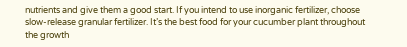nutrients and give them a good start. If you intend to use inorganic fertilizer, choose slow-release granular fertilizer. It’s the best food for your cucumber plant throughout the growth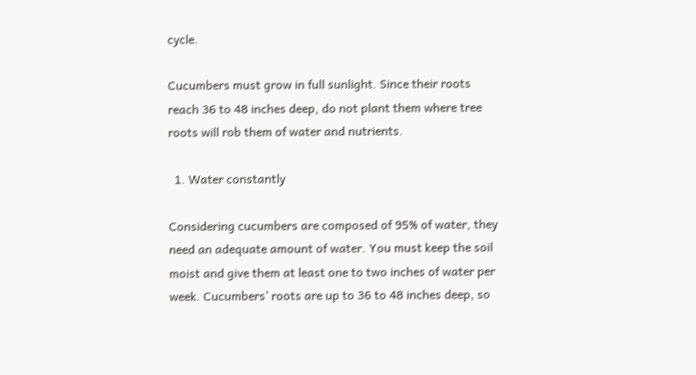cycle.

Cucumbers must grow in full sunlight. Since their roots reach 36 to 48 inches deep, do not plant them where tree roots will rob them of water and nutrients.

  1. Water constantly

Considering cucumbers are composed of 95% of water, they need an adequate amount of water. You must keep the soil moist and give them at least one to two inches of water per week. Cucumbers’ roots are up to 36 to 48 inches deep, so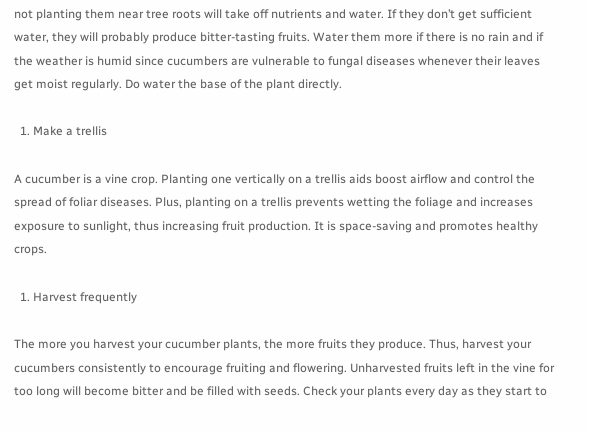not planting them near tree roots will take off nutrients and water. If they don’t get sufficient water, they will probably produce bitter-tasting fruits. Water them more if there is no rain and if the weather is humid since cucumbers are vulnerable to fungal diseases whenever their leaves get moist regularly. Do water the base of the plant directly.

  1. Make a trellis

A cucumber is a vine crop. Planting one vertically on a trellis aids boost airflow and control the spread of foliar diseases. Plus, planting on a trellis prevents wetting the foliage and increases exposure to sunlight, thus increasing fruit production. It is space-saving and promotes healthy crops.

  1. Harvest frequently

The more you harvest your cucumber plants, the more fruits they produce. Thus, harvest your cucumbers consistently to encourage fruiting and flowering. Unharvested fruits left in the vine for too long will become bitter and be filled with seeds. Check your plants every day as they start to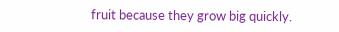fruit because they grow big quickly.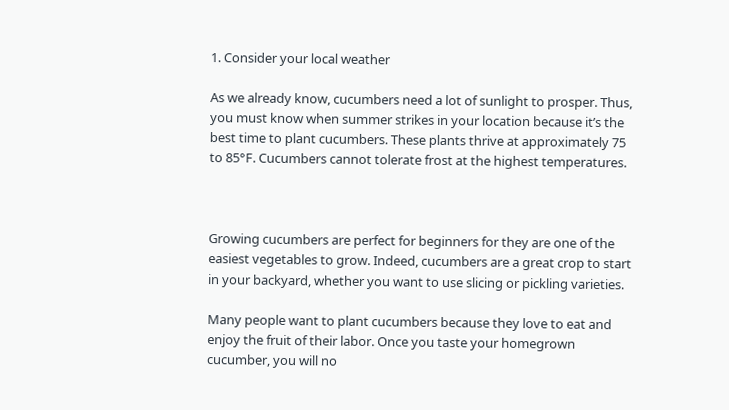1. Consider your local weather

As we already know, cucumbers need a lot of sunlight to prosper. Thus, you must know when summer strikes in your location because it’s the best time to plant cucumbers. These plants thrive at approximately 75 to 85°F. Cucumbers cannot tolerate frost at the highest temperatures.



Growing cucumbers are perfect for beginners for they are one of the easiest vegetables to grow. Indeed, cucumbers are a great crop to start in your backyard, whether you want to use slicing or pickling varieties.

Many people want to plant cucumbers because they love to eat and enjoy the fruit of their labor. Once you taste your homegrown cucumber, you will no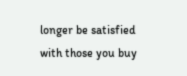longer be satisfied with those you buy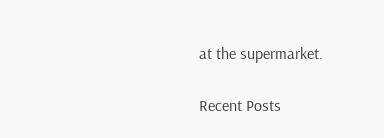at the supermarket.

Recent Posts